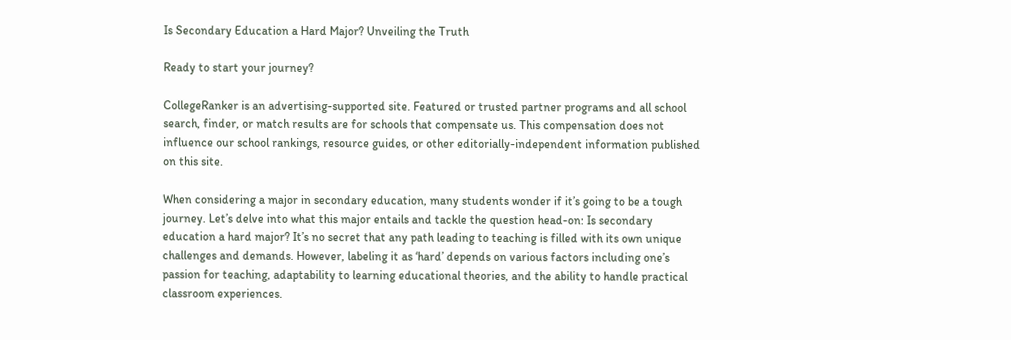Is Secondary Education a Hard Major? Unveiling the Truth

Ready to start your journey?

CollegeRanker is an advertising-supported site. Featured or trusted partner programs and all school search, finder, or match results are for schools that compensate us. This compensation does not influence our school rankings, resource guides, or other editorially-independent information published on this site.

When considering a major in secondary education, many students wonder if it’s going to be a tough journey. Let’s delve into what this major entails and tackle the question head-on: Is secondary education a hard major? It’s no secret that any path leading to teaching is filled with its own unique challenges and demands. However, labeling it as ‘hard’ depends on various factors including one’s passion for teaching, adaptability to learning educational theories, and the ability to handle practical classroom experiences.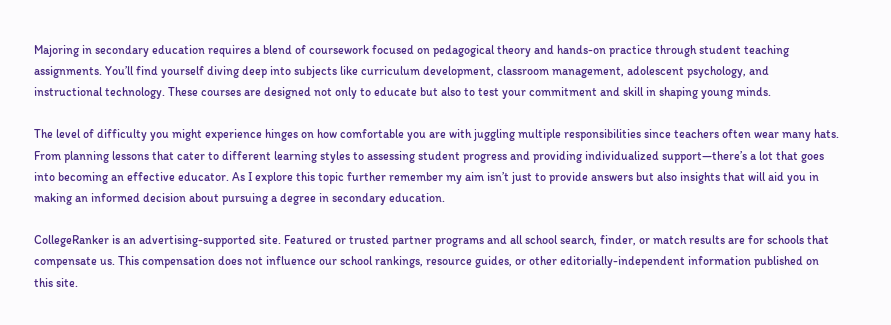Majoring in secondary education requires a blend of coursework focused on pedagogical theory and hands-on practice through student teaching assignments. You’ll find yourself diving deep into subjects like curriculum development, classroom management, adolescent psychology, and instructional technology. These courses are designed not only to educate but also to test your commitment and skill in shaping young minds.

The level of difficulty you might experience hinges on how comfortable you are with juggling multiple responsibilities since teachers often wear many hats. From planning lessons that cater to different learning styles to assessing student progress and providing individualized support—there’s a lot that goes into becoming an effective educator. As I explore this topic further remember my aim isn’t just to provide answers but also insights that will aid you in making an informed decision about pursuing a degree in secondary education.

CollegeRanker is an advertising-supported site. Featured or trusted partner programs and all school search, finder, or match results are for schools that compensate us. This compensation does not influence our school rankings, resource guides, or other editorially-independent information published on this site.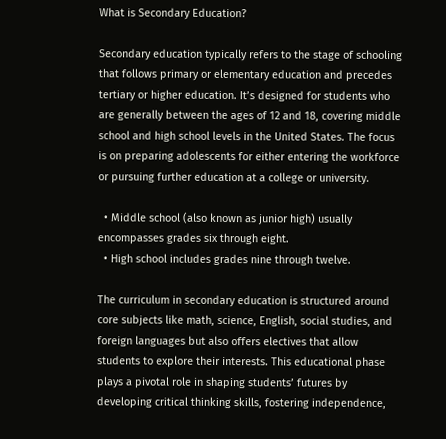What is Secondary Education?

Secondary education typically refers to the stage of schooling that follows primary or elementary education and precedes tertiary or higher education. It’s designed for students who are generally between the ages of 12 and 18, covering middle school and high school levels in the United States. The focus is on preparing adolescents for either entering the workforce or pursuing further education at a college or university.

  • Middle school (also known as junior high) usually encompasses grades six through eight.
  • High school includes grades nine through twelve.

The curriculum in secondary education is structured around core subjects like math, science, English, social studies, and foreign languages but also offers electives that allow students to explore their interests. This educational phase plays a pivotal role in shaping students’ futures by developing critical thinking skills, fostering independence,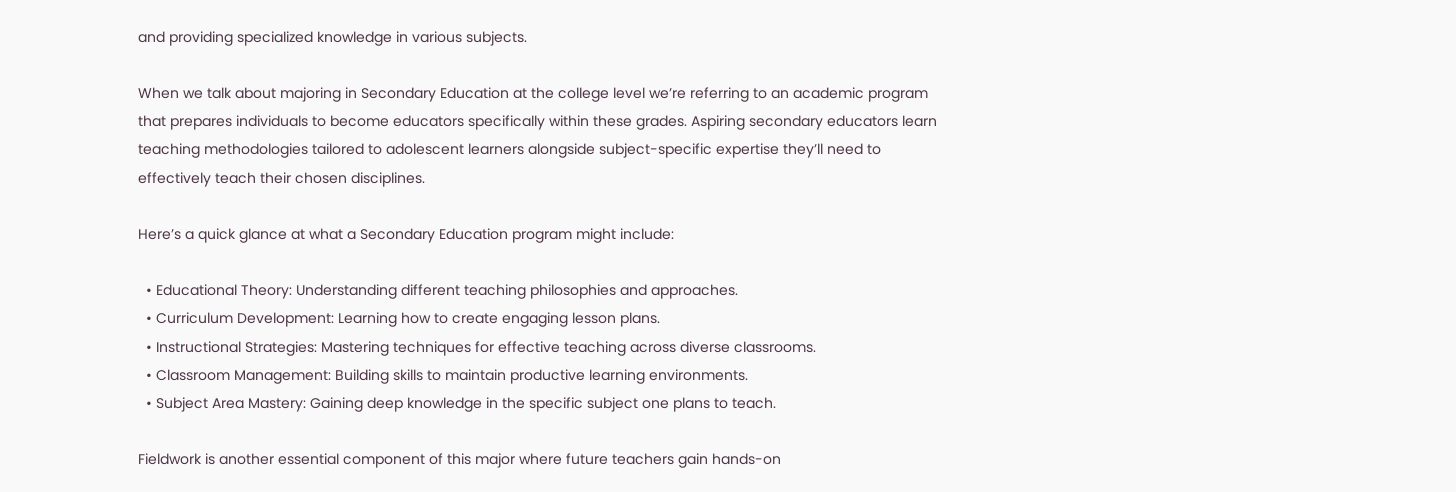and providing specialized knowledge in various subjects.

When we talk about majoring in Secondary Education at the college level we’re referring to an academic program that prepares individuals to become educators specifically within these grades. Aspiring secondary educators learn teaching methodologies tailored to adolescent learners alongside subject-specific expertise they’ll need to effectively teach their chosen disciplines.

Here’s a quick glance at what a Secondary Education program might include:

  • Educational Theory: Understanding different teaching philosophies and approaches.
  • Curriculum Development: Learning how to create engaging lesson plans.
  • Instructional Strategies: Mastering techniques for effective teaching across diverse classrooms.
  • Classroom Management: Building skills to maintain productive learning environments.
  • Subject Area Mastery: Gaining deep knowledge in the specific subject one plans to teach.

Fieldwork is another essential component of this major where future teachers gain hands-on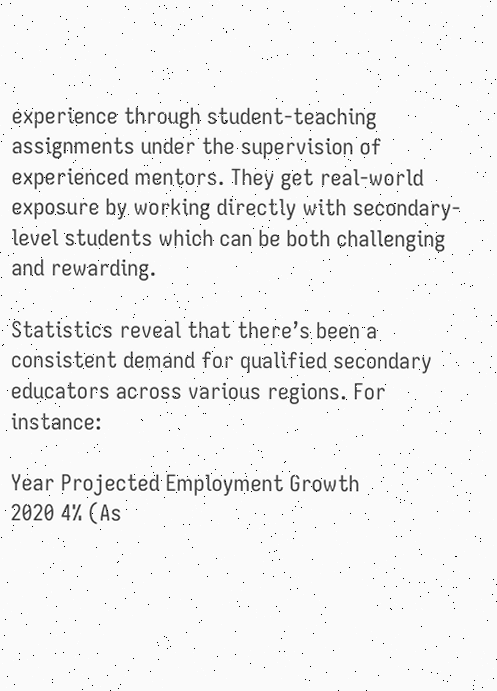experience through student-teaching assignments under the supervision of experienced mentors. They get real-world exposure by working directly with secondary-level students which can be both challenging and rewarding.

Statistics reveal that there’s been a consistent demand for qualified secondary educators across various regions. For instance:

Year Projected Employment Growth
2020 4% (As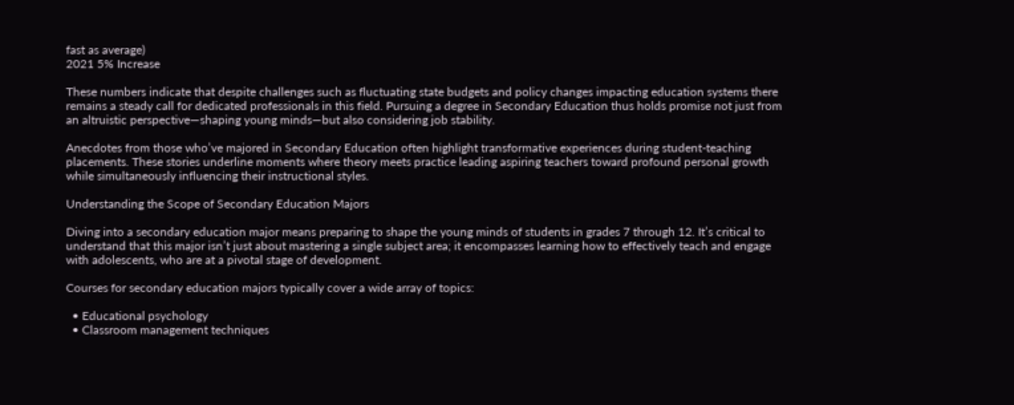fast as average)
2021 5% Increase

These numbers indicate that despite challenges such as fluctuating state budgets and policy changes impacting education systems there remains a steady call for dedicated professionals in this field. Pursuing a degree in Secondary Education thus holds promise not just from an altruistic perspective—shaping young minds—but also considering job stability.

Anecdotes from those who’ve majored in Secondary Education often highlight transformative experiences during student-teaching placements. These stories underline moments where theory meets practice leading aspiring teachers toward profound personal growth while simultaneously influencing their instructional styles.

Understanding the Scope of Secondary Education Majors

Diving into a secondary education major means preparing to shape the young minds of students in grades 7 through 12. It’s critical to understand that this major isn’t just about mastering a single subject area; it encompasses learning how to effectively teach and engage with adolescents, who are at a pivotal stage of development.

Courses for secondary education majors typically cover a wide array of topics:

  • Educational psychology
  • Classroom management techniques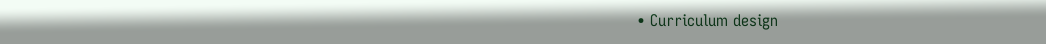• Curriculum design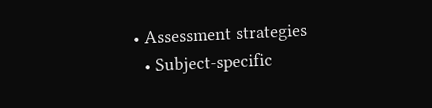• Assessment strategies
  • Subject-specific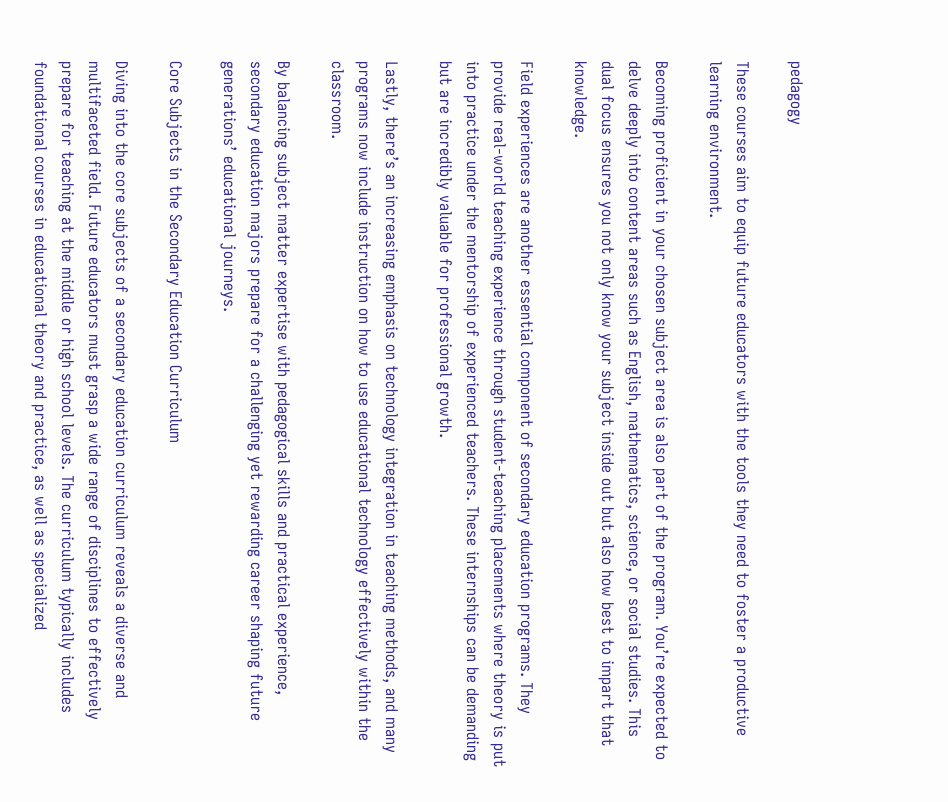pedagogy

These courses aim to equip future educators with the tools they need to foster a productive learning environment.

Becoming proficient in your chosen subject area is also part of the program. You’re expected to delve deeply into content areas such as English, mathematics, science, or social studies. This dual focus ensures you not only know your subject inside out but also how best to impart that knowledge.

Field experiences are another essential component of secondary education programs. They provide real-world teaching experience through student-teaching placements where theory is put into practice under the mentorship of experienced teachers. These internships can be demanding but are incredibly valuable for professional growth.

Lastly, there’s an increasing emphasis on technology integration in teaching methods, and many programs now include instruction on how to use educational technology effectively within the classroom.

By balancing subject matter expertise with pedagogical skills and practical experience, secondary education majors prepare for a challenging yet rewarding career shaping future generations’ educational journeys.

Core Subjects in the Secondary Education Curriculum

Diving into the core subjects of a secondary education curriculum reveals a diverse and multifaceted field. Future educators must grasp a wide range of disciplines to effectively prepare for teaching at the middle or high school levels. The curriculum typically includes foundational courses in educational theory and practice, as well as specialized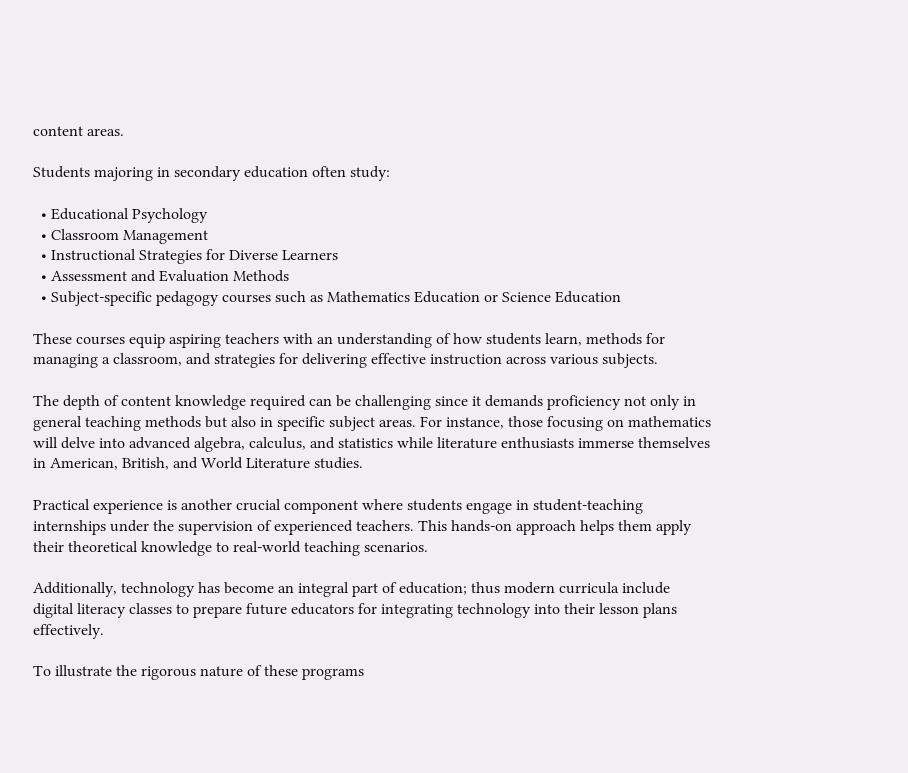content areas.

Students majoring in secondary education often study:

  • Educational Psychology
  • Classroom Management
  • Instructional Strategies for Diverse Learners
  • Assessment and Evaluation Methods
  • Subject-specific pedagogy courses such as Mathematics Education or Science Education

These courses equip aspiring teachers with an understanding of how students learn, methods for managing a classroom, and strategies for delivering effective instruction across various subjects.

The depth of content knowledge required can be challenging since it demands proficiency not only in general teaching methods but also in specific subject areas. For instance, those focusing on mathematics will delve into advanced algebra, calculus, and statistics while literature enthusiasts immerse themselves in American, British, and World Literature studies.

Practical experience is another crucial component where students engage in student-teaching internships under the supervision of experienced teachers. This hands-on approach helps them apply their theoretical knowledge to real-world teaching scenarios.

Additionally, technology has become an integral part of education; thus modern curricula include digital literacy classes to prepare future educators for integrating technology into their lesson plans effectively.

To illustrate the rigorous nature of these programs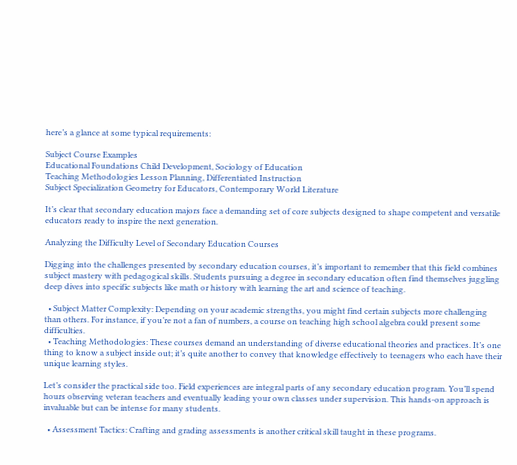here’s a glance at some typical requirements:

Subject Course Examples
Educational Foundations Child Development, Sociology of Education
Teaching Methodologies Lesson Planning, Differentiated Instruction
Subject Specialization Geometry for Educators, Contemporary World Literature

It’s clear that secondary education majors face a demanding set of core subjects designed to shape competent and versatile educators ready to inspire the next generation.

Analyzing the Difficulty Level of Secondary Education Courses

Digging into the challenges presented by secondary education courses, it’s important to remember that this field combines subject mastery with pedagogical skills. Students pursuing a degree in secondary education often find themselves juggling deep dives into specific subjects like math or history with learning the art and science of teaching.

  • Subject Matter Complexity: Depending on your academic strengths, you might find certain subjects more challenging than others. For instance, if you’re not a fan of numbers, a course on teaching high school algebra could present some difficulties.
  • Teaching Methodologies: These courses demand an understanding of diverse educational theories and practices. It’s one thing to know a subject inside out; it’s quite another to convey that knowledge effectively to teenagers who each have their unique learning styles.

Let’s consider the practical side too. Field experiences are integral parts of any secondary education program. You’ll spend hours observing veteran teachers and eventually leading your own classes under supervision. This hands-on approach is invaluable but can be intense for many students.

  • Assessment Tactics: Crafting and grading assessments is another critical skill taught in these programs.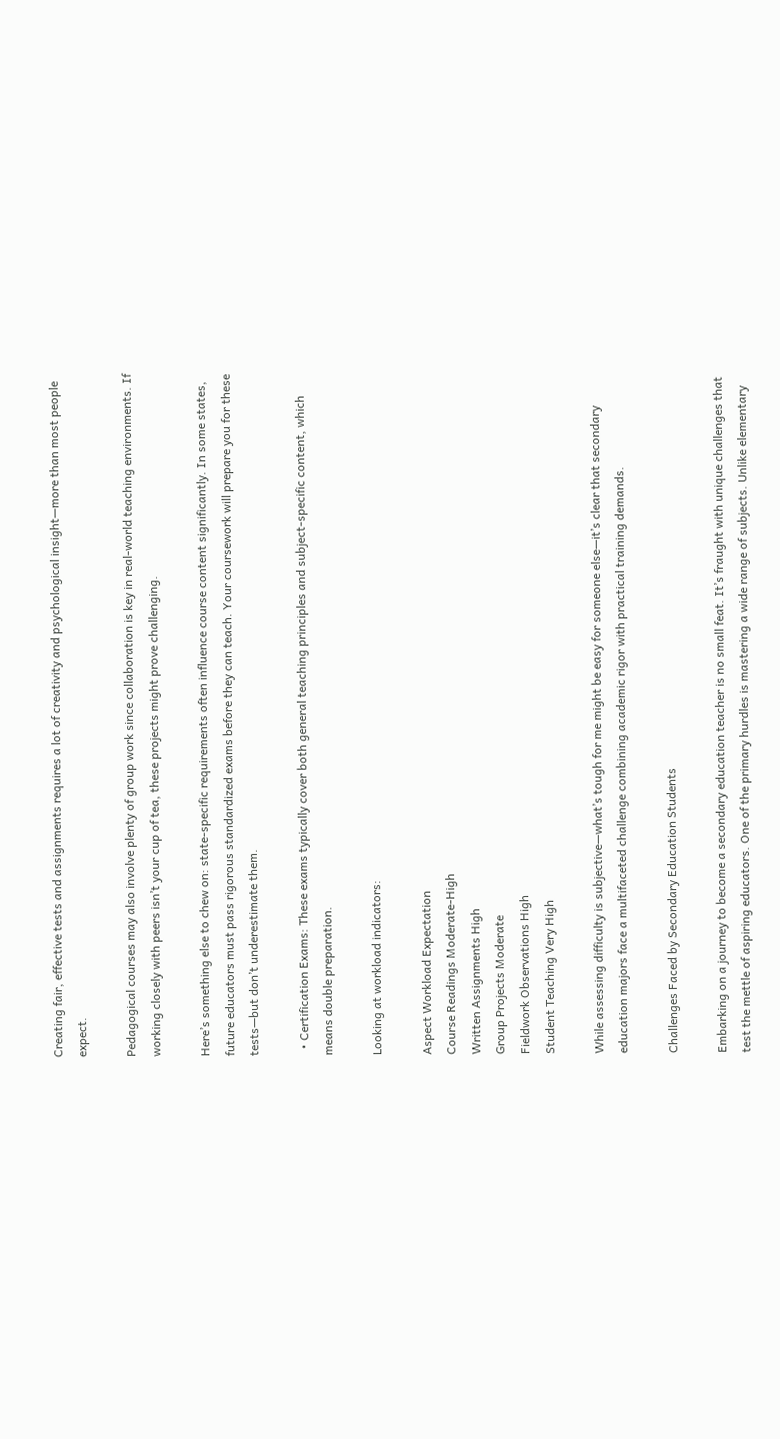Creating fair, effective tests and assignments requires a lot of creativity and psychological insight—more than most people expect.

Pedagogical courses may also involve plenty of group work since collaboration is key in real-world teaching environments. If working closely with peers isn’t your cup of tea, these projects might prove challenging.

Here’s something else to chew on: state-specific requirements often influence course content significantly. In some states, future educators must pass rigorous standardized exams before they can teach. Your coursework will prepare you for these tests—but don’t underestimate them.

  • Certification Exams: These exams typically cover both general teaching principles and subject-specific content, which means double preparation.

Looking at workload indicators:

Aspect Workload Expectation
Course Readings Moderate-High
Written Assignments High
Group Projects Moderate
Fieldwork Observations High
Student Teaching Very High

While assessing difficulty is subjective—what’s tough for me might be easy for someone else—it’s clear that secondary education majors face a multifaceted challenge combining academic rigor with practical training demands.

Challenges Faced by Secondary Education Students

Embarking on a journey to become a secondary education teacher is no small feat. It’s fraught with unique challenges that test the mettle of aspiring educators. One of the primary hurdles is mastering a wide range of subjects. Unlike elementary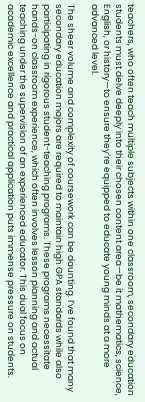teachers, who often teach multiple subjects within one classroom, secondary education students must delve deeply into their chosen content area—be it mathematics, science, English, or history—to ensure they’re equipped to educate young minds at a more advanced level.

The sheer volume and complexity of coursework can be daunting. I’ve found that many secondary education majors are required to maintain high GPA standards while also participating in rigorous student-teaching programs. These programs necessitate hands-on classroom experience, which often involves lesson planning and actual teaching under the supervision of an experienced educator. This dual focus on academic excellence and practical application puts immense pressure on students.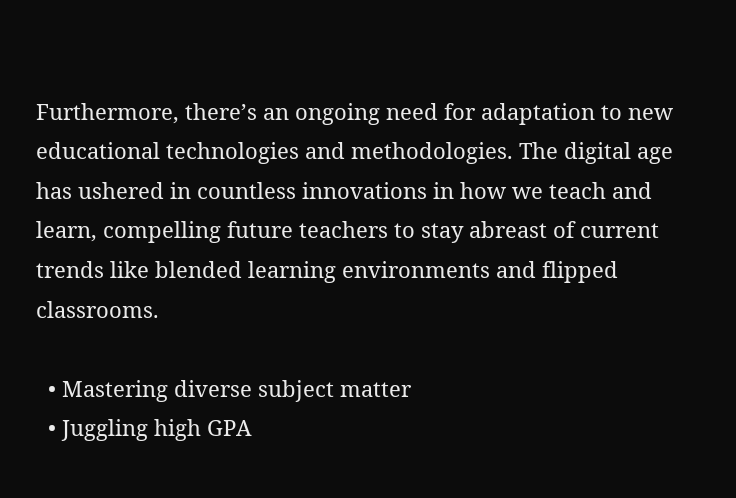Furthermore, there’s an ongoing need for adaptation to new educational technologies and methodologies. The digital age has ushered in countless innovations in how we teach and learn, compelling future teachers to stay abreast of current trends like blended learning environments and flipped classrooms.

  • Mastering diverse subject matter
  • Juggling high GPA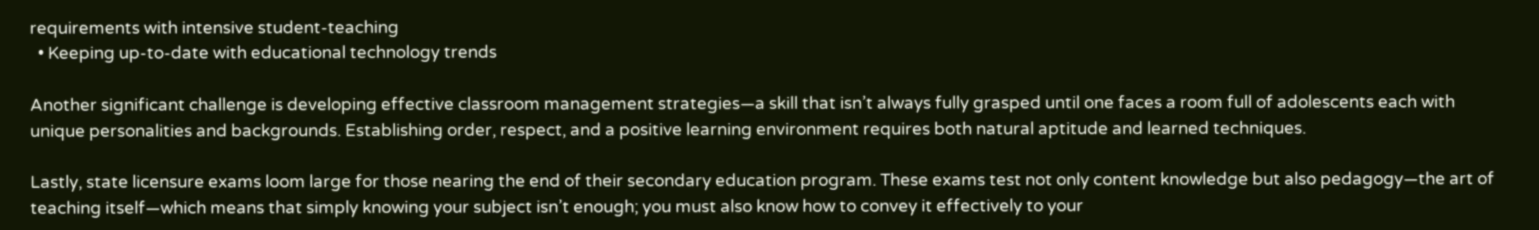requirements with intensive student-teaching
  • Keeping up-to-date with educational technology trends

Another significant challenge is developing effective classroom management strategies—a skill that isn’t always fully grasped until one faces a room full of adolescents each with unique personalities and backgrounds. Establishing order, respect, and a positive learning environment requires both natural aptitude and learned techniques.

Lastly, state licensure exams loom large for those nearing the end of their secondary education program. These exams test not only content knowledge but also pedagogy—the art of teaching itself—which means that simply knowing your subject isn’t enough; you must also know how to convey it effectively to your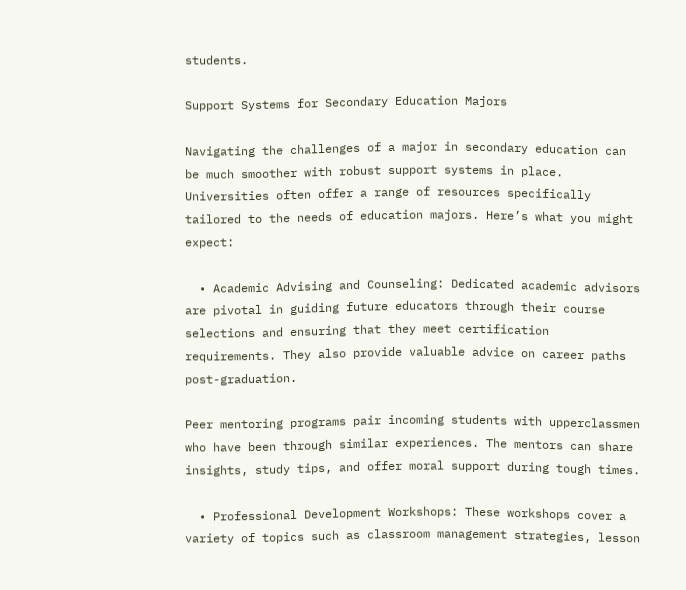students.

Support Systems for Secondary Education Majors

Navigating the challenges of a major in secondary education can be much smoother with robust support systems in place. Universities often offer a range of resources specifically tailored to the needs of education majors. Here’s what you might expect:

  • Academic Advising and Counseling: Dedicated academic advisors are pivotal in guiding future educators through their course selections and ensuring that they meet certification requirements. They also provide valuable advice on career paths post-graduation.

Peer mentoring programs pair incoming students with upperclassmen who have been through similar experiences. The mentors can share insights, study tips, and offer moral support during tough times.

  • Professional Development Workshops: These workshops cover a variety of topics such as classroom management strategies, lesson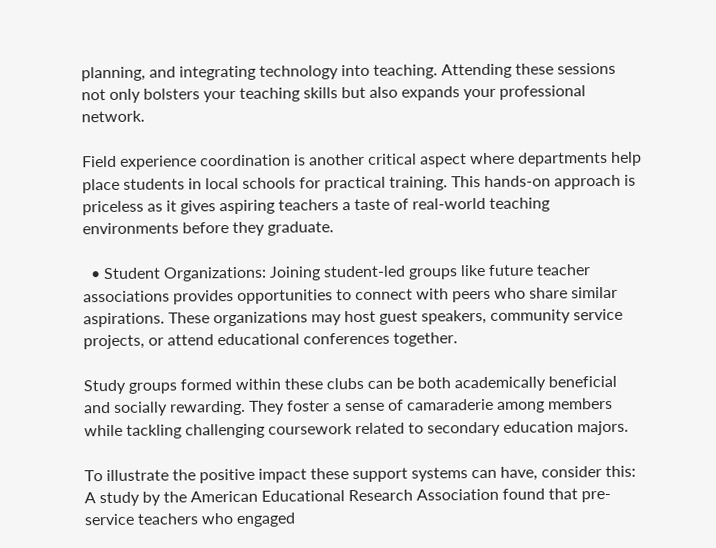planning, and integrating technology into teaching. Attending these sessions not only bolsters your teaching skills but also expands your professional network.

Field experience coordination is another critical aspect where departments help place students in local schools for practical training. This hands-on approach is priceless as it gives aspiring teachers a taste of real-world teaching environments before they graduate.

  • Student Organizations: Joining student-led groups like future teacher associations provides opportunities to connect with peers who share similar aspirations. These organizations may host guest speakers, community service projects, or attend educational conferences together.

Study groups formed within these clubs can be both academically beneficial and socially rewarding. They foster a sense of camaraderie among members while tackling challenging coursework related to secondary education majors.

To illustrate the positive impact these support systems can have, consider this: A study by the American Educational Research Association found that pre-service teachers who engaged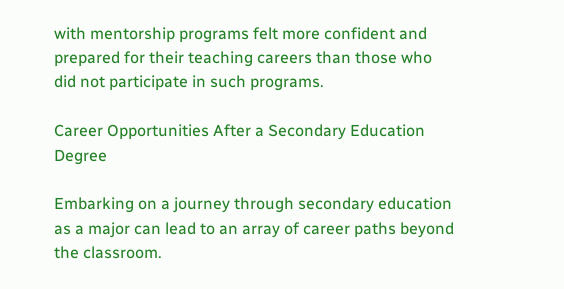with mentorship programs felt more confident and prepared for their teaching careers than those who did not participate in such programs.

Career Opportunities After a Secondary Education Degree

Embarking on a journey through secondary education as a major can lead to an array of career paths beyond the classroom.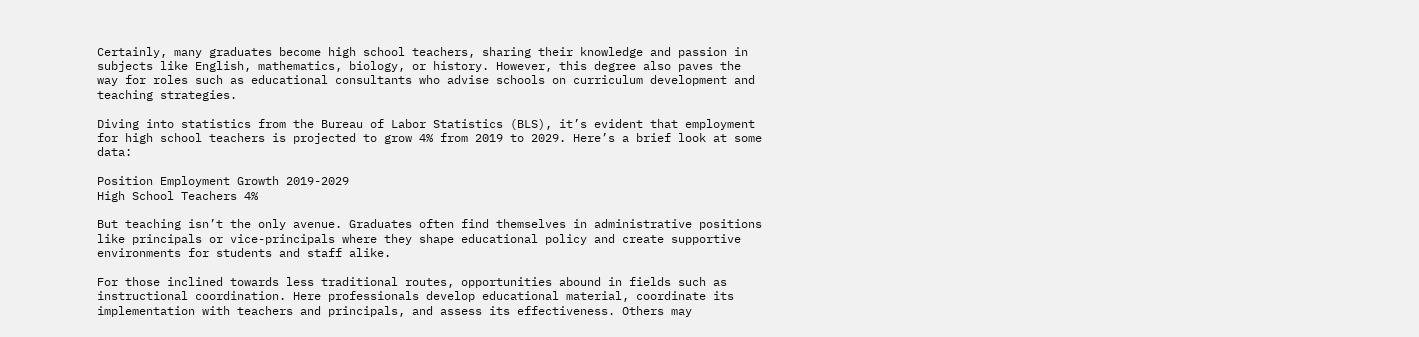Certainly, many graduates become high school teachers, sharing their knowledge and passion in subjects like English, mathematics, biology, or history. However, this degree also paves the way for roles such as educational consultants who advise schools on curriculum development and teaching strategies.

Diving into statistics from the Bureau of Labor Statistics (BLS), it’s evident that employment for high school teachers is projected to grow 4% from 2019 to 2029. Here’s a brief look at some data:

Position Employment Growth 2019-2029
High School Teachers 4%

But teaching isn’t the only avenue. Graduates often find themselves in administrative positions like principals or vice-principals where they shape educational policy and create supportive environments for students and staff alike.

For those inclined towards less traditional routes, opportunities abound in fields such as instructional coordination. Here professionals develop educational material, coordinate its implementation with teachers and principals, and assess its effectiveness. Others may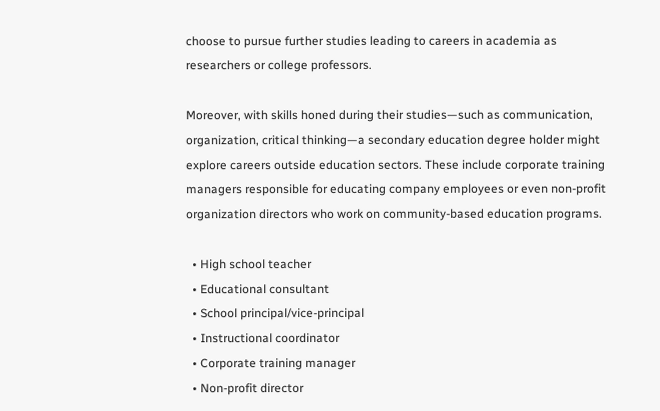choose to pursue further studies leading to careers in academia as researchers or college professors.

Moreover, with skills honed during their studies—such as communication, organization, critical thinking—a secondary education degree holder might explore careers outside education sectors. These include corporate training managers responsible for educating company employees or even non-profit organization directors who work on community-based education programs.

  • High school teacher
  • Educational consultant
  • School principal/vice-principal
  • Instructional coordinator
  • Corporate training manager
  • Non-profit director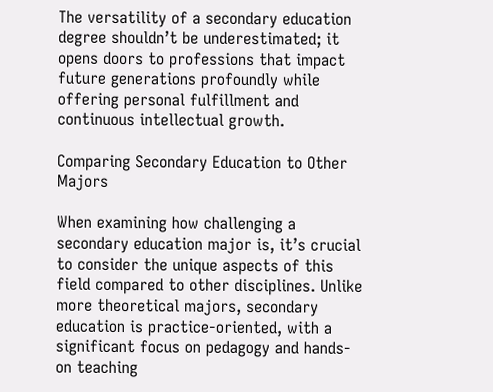The versatility of a secondary education degree shouldn’t be underestimated; it opens doors to professions that impact future generations profoundly while offering personal fulfillment and continuous intellectual growth.

Comparing Secondary Education to Other Majors

When examining how challenging a secondary education major is, it’s crucial to consider the unique aspects of this field compared to other disciplines. Unlike more theoretical majors, secondary education is practice-oriented, with a significant focus on pedagogy and hands-on teaching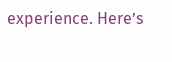experience. Here’s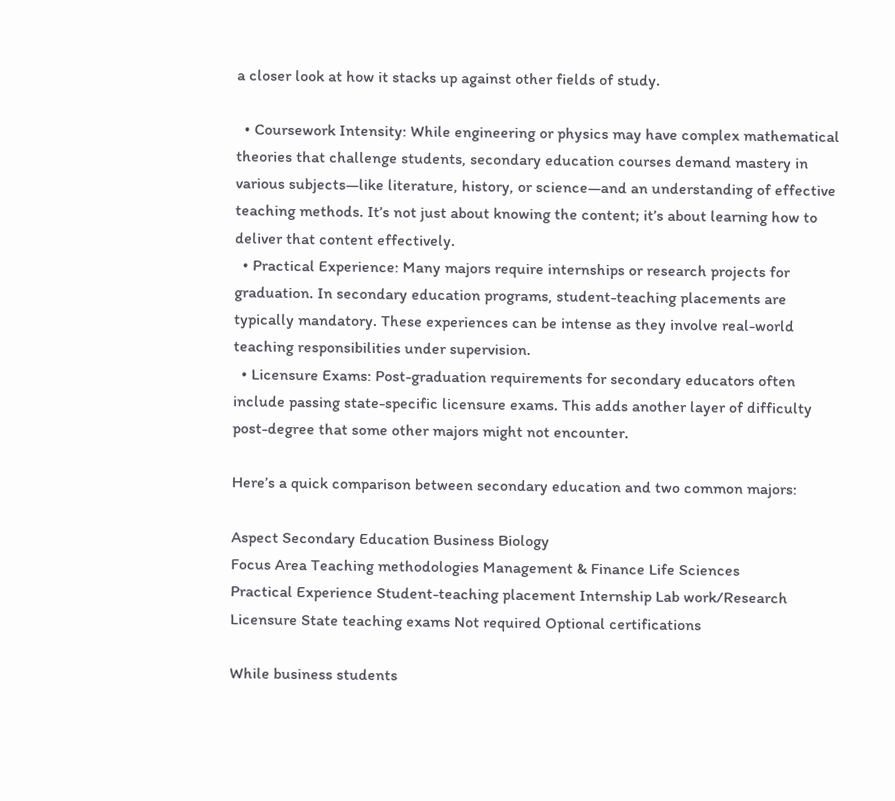a closer look at how it stacks up against other fields of study.

  • Coursework Intensity: While engineering or physics may have complex mathematical theories that challenge students, secondary education courses demand mastery in various subjects—like literature, history, or science—and an understanding of effective teaching methods. It’s not just about knowing the content; it’s about learning how to deliver that content effectively.
  • Practical Experience: Many majors require internships or research projects for graduation. In secondary education programs, student-teaching placements are typically mandatory. These experiences can be intense as they involve real-world teaching responsibilities under supervision.
  • Licensure Exams: Post-graduation requirements for secondary educators often include passing state-specific licensure exams. This adds another layer of difficulty post-degree that some other majors might not encounter.

Here’s a quick comparison between secondary education and two common majors:

Aspect Secondary Education Business Biology
Focus Area Teaching methodologies Management & Finance Life Sciences
Practical Experience Student-teaching placement Internship Lab work/Research
Licensure State teaching exams Not required Optional certifications

While business students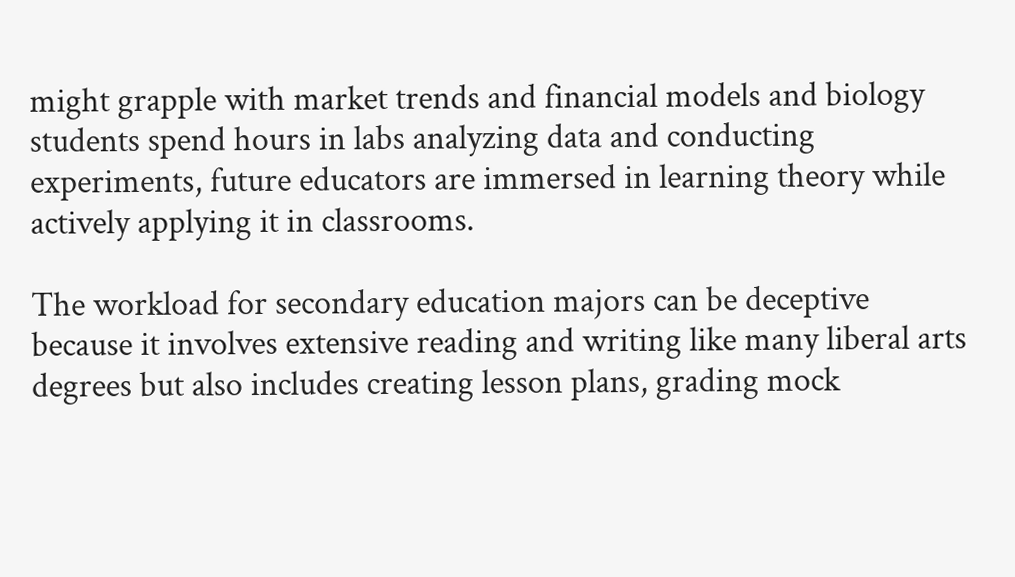might grapple with market trends and financial models and biology students spend hours in labs analyzing data and conducting experiments, future educators are immersed in learning theory while actively applying it in classrooms.

The workload for secondary education majors can be deceptive because it involves extensive reading and writing like many liberal arts degrees but also includes creating lesson plans, grading mock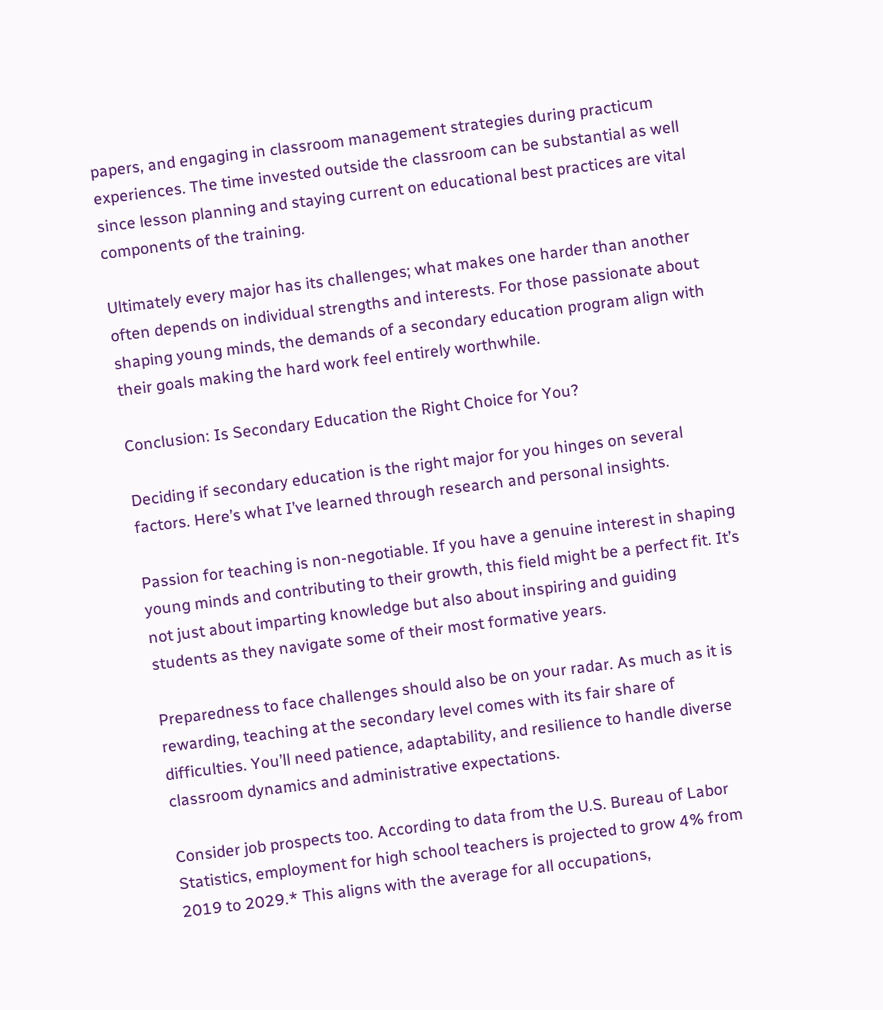papers, and engaging in classroom management strategies during practicum experiences. The time invested outside the classroom can be substantial as well since lesson planning and staying current on educational best practices are vital components of the training.

Ultimately every major has its challenges; what makes one harder than another often depends on individual strengths and interests. For those passionate about shaping young minds, the demands of a secondary education program align with their goals making the hard work feel entirely worthwhile.

Conclusion: Is Secondary Education the Right Choice for You?

Deciding if secondary education is the right major for you hinges on several factors. Here’s what I’ve learned through research and personal insights.

Passion for teaching is non-negotiable. If you have a genuine interest in shaping young minds and contributing to their growth, this field might be a perfect fit. It’s not just about imparting knowledge but also about inspiring and guiding students as they navigate some of their most formative years.

Preparedness to face challenges should also be on your radar. As much as it is rewarding, teaching at the secondary level comes with its fair share of difficulties. You’ll need patience, adaptability, and resilience to handle diverse classroom dynamics and administrative expectations.

Consider job prospects too. According to data from the U.S. Bureau of Labor Statistics, employment for high school teachers is projected to grow 4% from 2019 to 2029.* This aligns with the average for all occupations,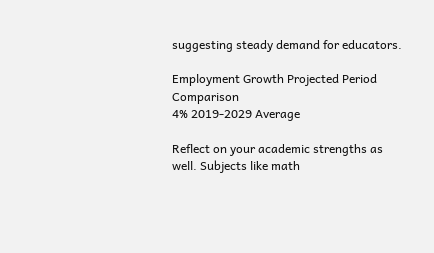suggesting steady demand for educators.

Employment Growth Projected Period Comparison
4% 2019-2029 Average

Reflect on your academic strengths as well. Subjects like math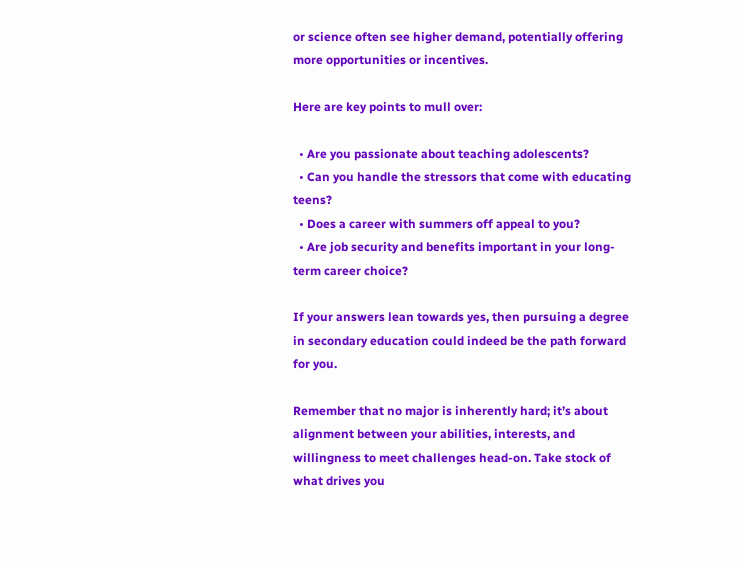or science often see higher demand, potentially offering more opportunities or incentives.

Here are key points to mull over:

  • Are you passionate about teaching adolescents?
  • Can you handle the stressors that come with educating teens?
  • Does a career with summers off appeal to you?
  • Are job security and benefits important in your long-term career choice?

If your answers lean towards yes, then pursuing a degree in secondary education could indeed be the path forward for you.

Remember that no major is inherently hard; it’s about alignment between your abilities, interests, and willingness to meet challenges head-on. Take stock of what drives you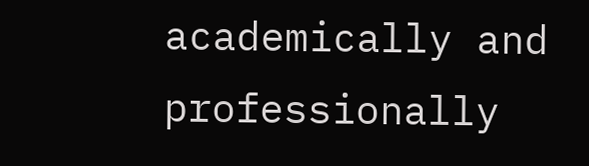academically and professionally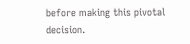before making this pivotal decision.